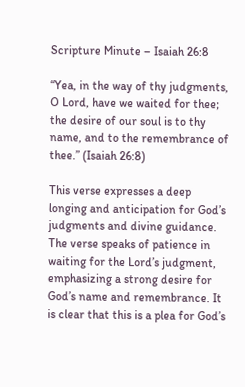Scripture Minute – Isaiah 26:8

“Yea, in the way of thy judgments, O Lord, have we waited for thee; the desire of our soul is to thy name, and to the remembrance of thee.” (Isaiah 26:8)

This verse expresses a deep longing and anticipation for God’s judgments and divine guidance. The verse speaks of patience in waiting for the Lord’s judgment, emphasizing a strong desire for God’s name and remembrance. It is clear that this is a plea for God’s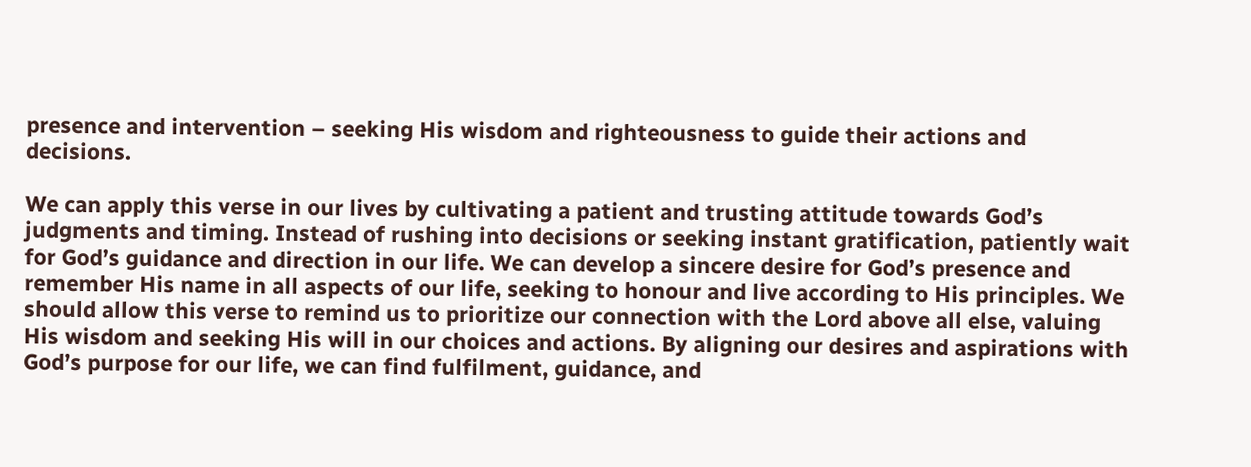presence and intervention – seeking His wisdom and righteousness to guide their actions and decisions.

We can apply this verse in our lives by cultivating a patient and trusting attitude towards God’s judgments and timing. Instead of rushing into decisions or seeking instant gratification, patiently wait for God’s guidance and direction in our life. We can develop a sincere desire for God’s presence and remember His name in all aspects of our life, seeking to honour and live according to His principles. We should allow this verse to remind us to prioritize our connection with the Lord above all else, valuing His wisdom and seeking His will in our choices and actions. By aligning our desires and aspirations with God’s purpose for our life, we can find fulfilment, guidance, and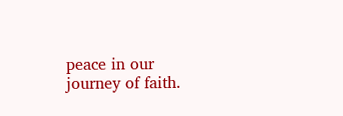peace in our journey of faith.